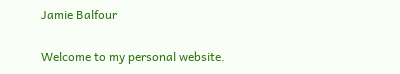Jamie Balfour

Welcome to my personal website.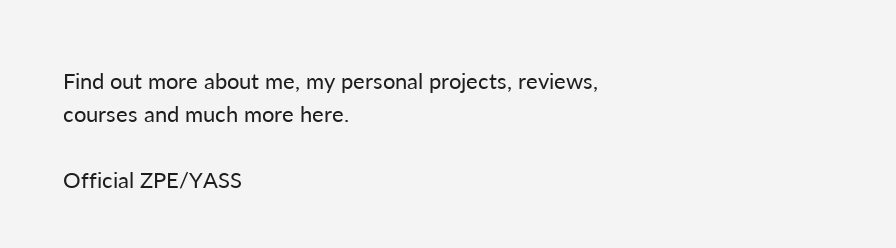Find out more about me, my personal projects, reviews, courses and much more here.

Official ZPE/YASS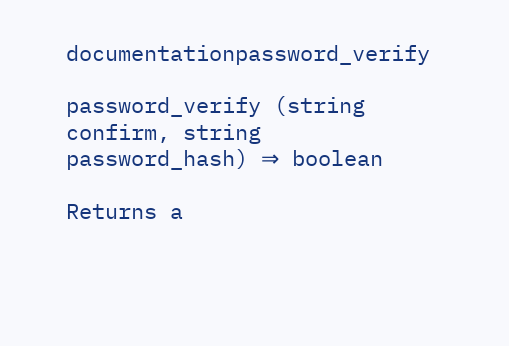documentationpassword_verify

password_verify (string confirm, string password_hash) ⇒ boolean

Returns a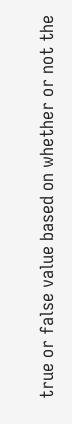true or false value based on whether or not the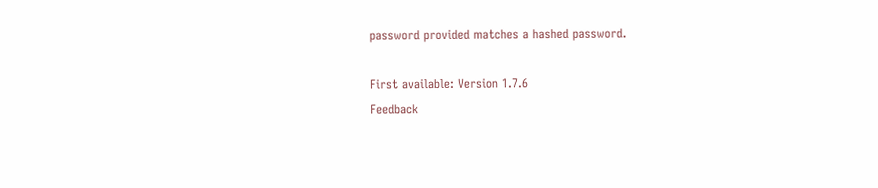password provided matches a hashed password.

First available: Version 1.7.6
Feedback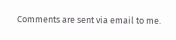Comments are sent via email to me.